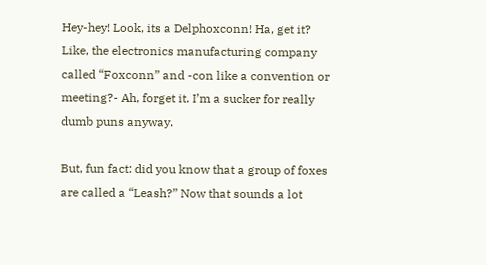Hey-hey! Look, its a Delphoxconn! Ha, get it? Like, the electronics manufacturing company called “Foxconn” and -con like a convention or meeting?- Ah, forget it. I’m a sucker for really dumb puns anyway.

But, fun fact: did you know that a group of foxes are called a “Leash?” Now that sounds a lot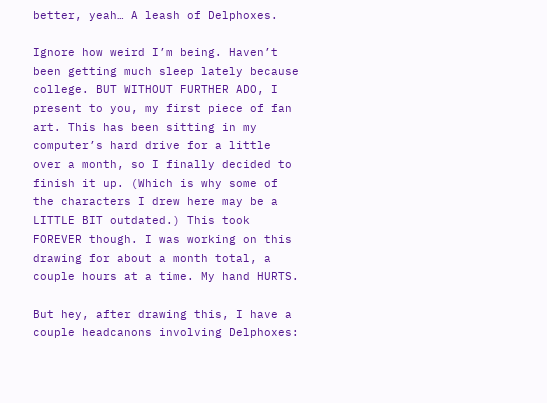better, yeah… A leash of Delphoxes.

Ignore how weird I’m being. Haven’t been getting much sleep lately because college. BUT WITHOUT FURTHER ADO, I present to you, my first piece of fan art. This has been sitting in my computer’s hard drive for a little over a month, so I finally decided to finish it up. (Which is why some of the characters I drew here may be a LITTLE BIT outdated.) This took FOREVER though. I was working on this drawing for about a month total, a couple hours at a time. My hand HURTS.

But hey, after drawing this, I have a couple headcanons involving Delphoxes: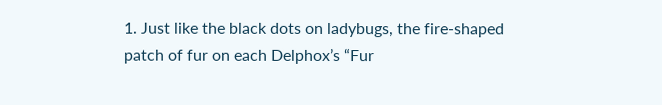1. Just like the black dots on ladybugs, the fire-shaped patch of fur on each Delphox’s “Fur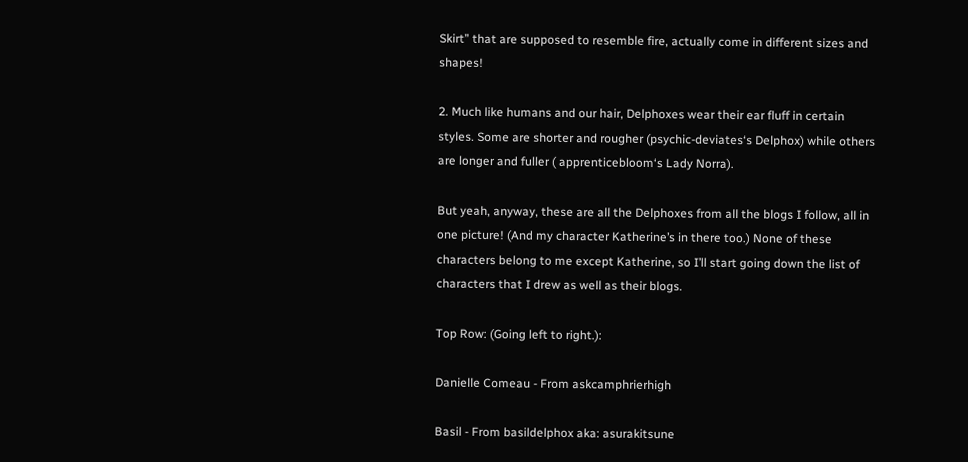Skirt” that are supposed to resemble fire, actually come in different sizes and shapes!

2. Much like humans and our hair, Delphoxes wear their ear fluff in certain styles. Some are shorter and rougher (psychic-deviates‘s Delphox) while others are longer and fuller ( apprenticebloom‘s Lady Norra).

But yeah, anyway, these are all the Delphoxes from all the blogs I follow, all in one picture! (And my character Katherine’s in there too.) None of these characters belong to me except Katherine, so I’ll start going down the list of characters that I drew as well as their blogs.

Top Row: (Going left to right.):

Danielle Comeau - From askcamphrierhigh

Basil - From basildelphox aka: asurakitsune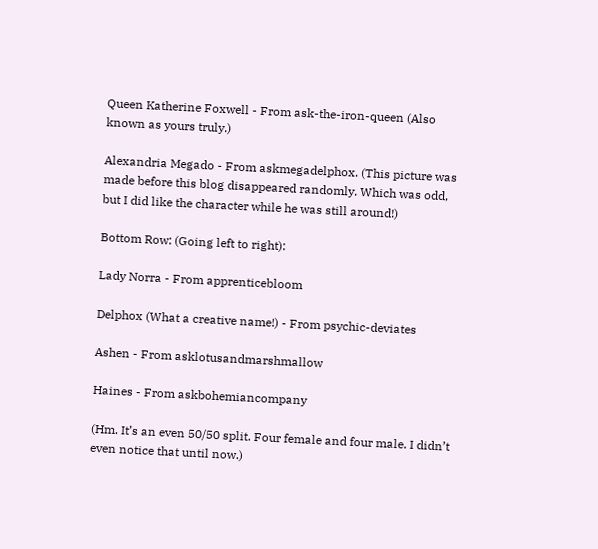Queen Katherine Foxwell - From ask-the-iron-queen (Also known as yours truly.)

Alexandria Megado - From askmegadelphox. (This picture was made before this blog disappeared randomly. Which was odd, but I did like the character while he was still around!)

Bottom Row: (Going left to right):

Lady Norra - From apprenticebloom

Delphox (What a creative name!) - From psychic-deviates

Ashen - From asklotusandmarshmallow

Haines - From askbohemiancompany

(Hm. It’s an even 50/50 split. Four female and four male. I didn’t even notice that until now.)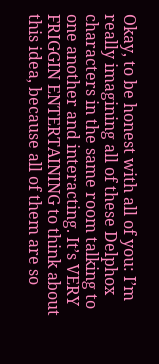Okay, to be honest with all of you: I’m really imagining all of these Delphox characters in the same room talking to one another and interacting. It’s VERY FRIGGIN ENTERTAINING to think about this idea, because all of them are so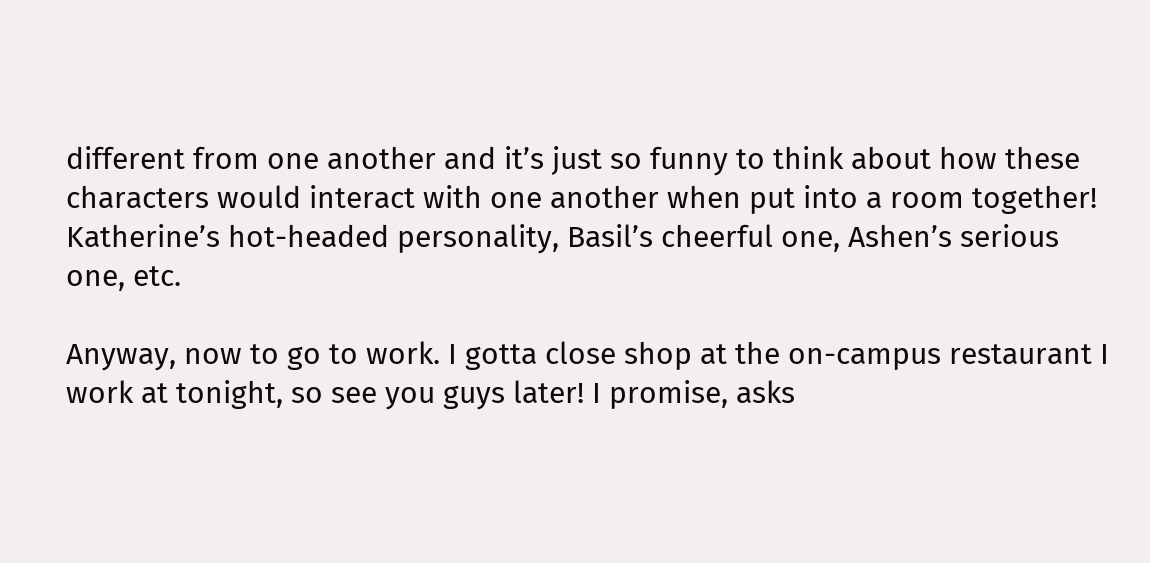different from one another and it’s just so funny to think about how these characters would interact with one another when put into a room together! Katherine’s hot-headed personality, Basil’s cheerful one, Ashen’s serious one, etc.

Anyway, now to go to work. I gotta close shop at the on-campus restaurant I work at tonight, so see you guys later! I promise, asks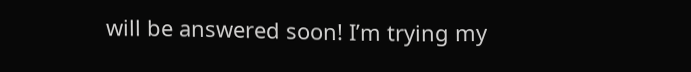will be answered soon! I’m trying my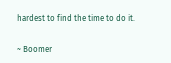hardest to find the time to do it.

~ Boomer